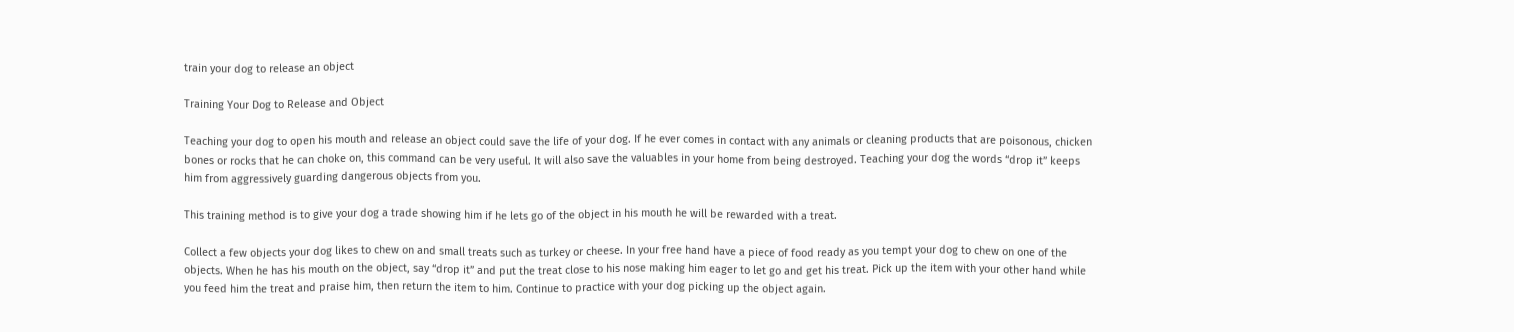train your dog to release an object

Training Your Dog to Release and Object

Teaching your dog to open his mouth and release an object could save the life of your dog. If he ever comes in contact with any animals or cleaning products that are poisonous, chicken bones or rocks that he can choke on, this command can be very useful. It will also save the valuables in your home from being destroyed. Teaching your dog the words “drop it” keeps him from aggressively guarding dangerous objects from you.

This training method is to give your dog a trade showing him if he lets go of the object in his mouth he will be rewarded with a treat.

Collect a few objects your dog likes to chew on and small treats such as turkey or cheese. In your free hand have a piece of food ready as you tempt your dog to chew on one of the objects. When he has his mouth on the object, say “drop it” and put the treat close to his nose making him eager to let go and get his treat. Pick up the item with your other hand while you feed him the treat and praise him, then return the item to him. Continue to practice with your dog picking up the object again.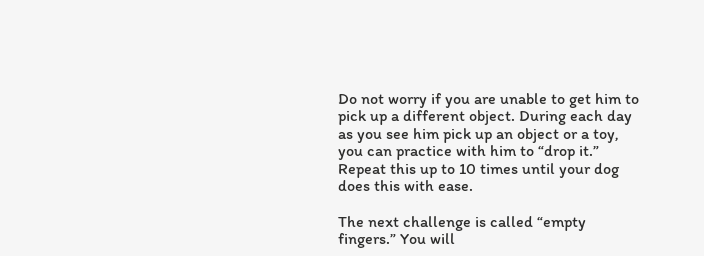Do not worry if you are unable to get him to pick up a different object. During each day as you see him pick up an object or a toy, you can practice with him to “drop it.” Repeat this up to 10 times until your dog does this with ease.

The next challenge is called “empty fingers.” You will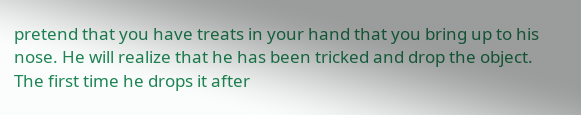pretend that you have treats in your hand that you bring up to his nose. He will realize that he has been tricked and drop the object. The first time he drops it after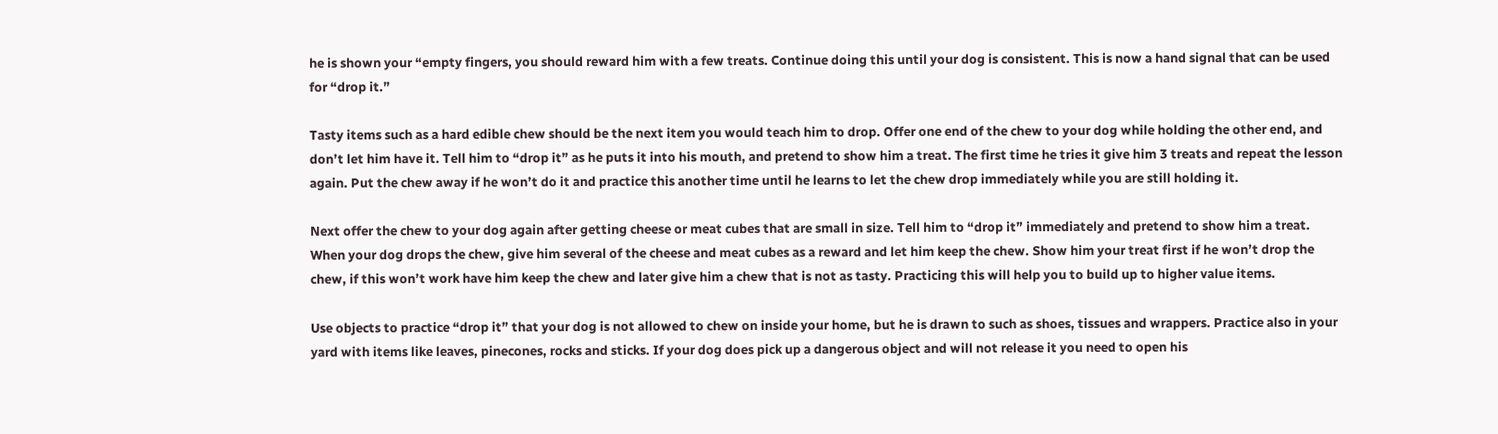he is shown your “empty fingers, you should reward him with a few treats. Continue doing this until your dog is consistent. This is now a hand signal that can be used for “drop it.”

Tasty items such as a hard edible chew should be the next item you would teach him to drop. Offer one end of the chew to your dog while holding the other end, and don’t let him have it. Tell him to “drop it” as he puts it into his mouth, and pretend to show him a treat. The first time he tries it give him 3 treats and repeat the lesson again. Put the chew away if he won’t do it and practice this another time until he learns to let the chew drop immediately while you are still holding it.

Next offer the chew to your dog again after getting cheese or meat cubes that are small in size. Tell him to “drop it” immediately and pretend to show him a treat. When your dog drops the chew, give him several of the cheese and meat cubes as a reward and let him keep the chew. Show him your treat first if he won’t drop the chew, if this won’t work have him keep the chew and later give him a chew that is not as tasty. Practicing this will help you to build up to higher value items.

Use objects to practice “drop it” that your dog is not allowed to chew on inside your home, but he is drawn to such as shoes, tissues and wrappers. Practice also in your yard with items like leaves, pinecones, rocks and sticks. If your dog does pick up a dangerous object and will not release it you need to open his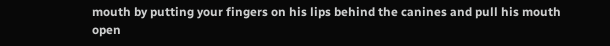mouth by putting your fingers on his lips behind the canines and pull his mouth open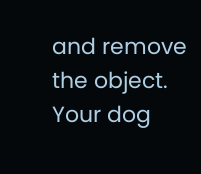and remove the object. Your dog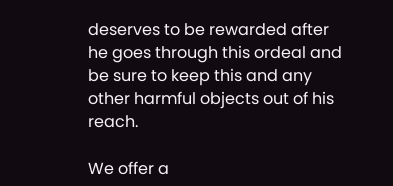deserves to be rewarded after he goes through this ordeal and be sure to keep this and any other harmful objects out of his reach.

We offer a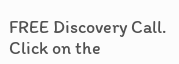FREE Discovery Call. Click on the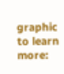graphic to learn more: